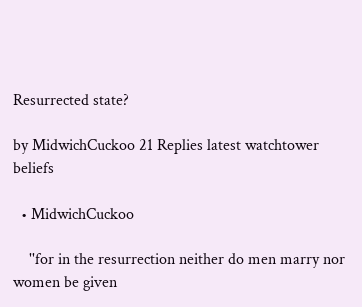Resurrected state?

by MidwichCuckoo 21 Replies latest watchtower beliefs

  • MidwichCuckoo

    ''for in the resurrection neither do men marry nor women be given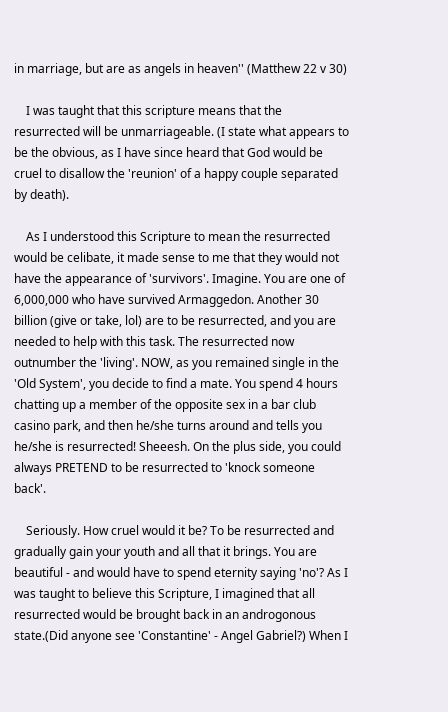in marriage, but are as angels in heaven'' (Matthew 22 v 30)

    I was taught that this scripture means that the resurrected will be unmarriageable. (I state what appears to be the obvious, as I have since heard that God would be cruel to disallow the 'reunion' of a happy couple separated by death).

    As I understood this Scripture to mean the resurrected would be celibate, it made sense to me that they would not have the appearance of 'survivors'. Imagine. You are one of 6,000,000 who have survived Armaggedon. Another 30 billion (give or take, lol) are to be resurrected, and you are needed to help with this task. The resurrected now outnumber the 'living'. NOW, as you remained single in the 'Old System', you decide to find a mate. You spend 4 hours chatting up a member of the opposite sex in a bar club casino park, and then he/she turns around and tells you he/she is resurrected! Sheeesh. On the plus side, you could always PRETEND to be resurrected to 'knock someone back'.

    Seriously. How cruel would it be? To be resurrected and gradually gain your youth and all that it brings. You are beautiful - and would have to spend eternity saying 'no'? As I was taught to believe this Scripture, I imagined that all resurrected would be brought back in an androgonous state.(Did anyone see 'Constantine' - Angel Gabriel?) When I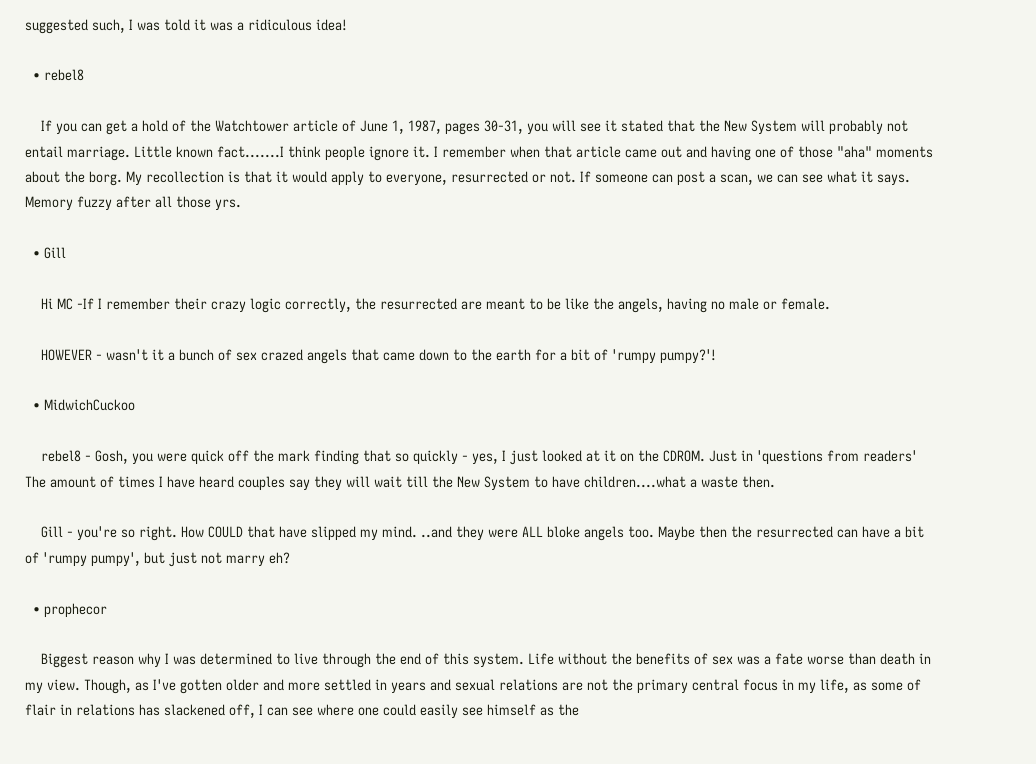suggested such, I was told it was a ridiculous idea!

  • rebel8

    If you can get a hold of the Watchtower article of June 1, 1987, pages 30-31, you will see it stated that the New System will probably not entail marriage. Little known fact.......I think people ignore it. I remember when that article came out and having one of those "aha" moments about the borg. My recollection is that it would apply to everyone, resurrected or not. If someone can post a scan, we can see what it says. Memory fuzzy after all those yrs.

  • Gill

    Hi MC -If I remember their crazy logic correctly, the resurrected are meant to be like the angels, having no male or female.

    HOWEVER - wasn't it a bunch of sex crazed angels that came down to the earth for a bit of 'rumpy pumpy?'!

  • MidwichCuckoo

    rebel8 - Gosh, you were quick off the mark finding that so quickly - yes, I just looked at it on the CDROM. Just in 'questions from readers' The amount of times I have heard couples say they will wait till the New System to have children....what a waste then.

    Gill - you're so right. How COULD that have slipped my mind. ..and they were ALL bloke angels too. Maybe then the resurrected can have a bit of 'rumpy pumpy', but just not marry eh?

  • prophecor

    Biggest reason why I was determined to live through the end of this system. Life without the benefits of sex was a fate worse than death in my view. Though, as I've gotten older and more settled in years and sexual relations are not the primary central focus in my life, as some of flair in relations has slackened off, I can see where one could easily see himself as the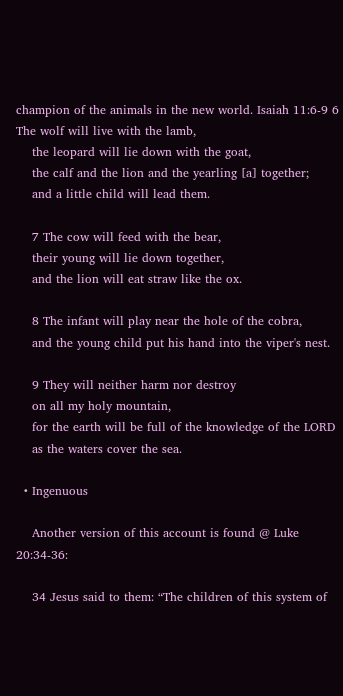champion of the animals in the new world. Isaiah 11:6-9 6 The wolf will live with the lamb,
    the leopard will lie down with the goat,
    the calf and the lion and the yearling [a] together;
    and a little child will lead them.

    7 The cow will feed with the bear,
    their young will lie down together,
    and the lion will eat straw like the ox.

    8 The infant will play near the hole of the cobra,
    and the young child put his hand into the viper's nest.

    9 They will neither harm nor destroy
    on all my holy mountain,
    for the earth will be full of the knowledge of the LORD
    as the waters cover the sea.

  • Ingenuous

    Another version of this account is found @ Luke 20:34-36:

    34 Jesus said to them: “The children of this system of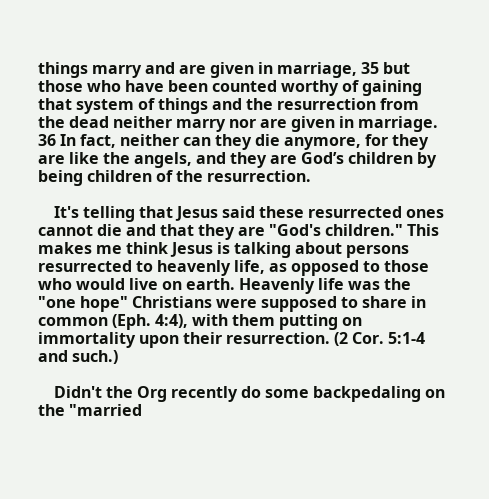things marry and are given in marriage, 35 but those who have been counted worthy of gaining that system of things and the resurrection from the dead neither marry nor are given in marriage. 36 In fact, neither can they die anymore, for they are like the angels, and they are God’s children by being children of the resurrection.

    It's telling that Jesus said these resurrected ones cannot die and that they are "God's children." This makes me think Jesus is talking about persons resurrected to heavenly life, as opposed to those who would live on earth. Heavenly life was the "one hope" Christians were supposed to share in common (Eph. 4:4), with them putting on immortality upon their resurrection. (2 Cor. 5:1-4 and such.)

    Didn't the Org recently do some backpedaling on the "married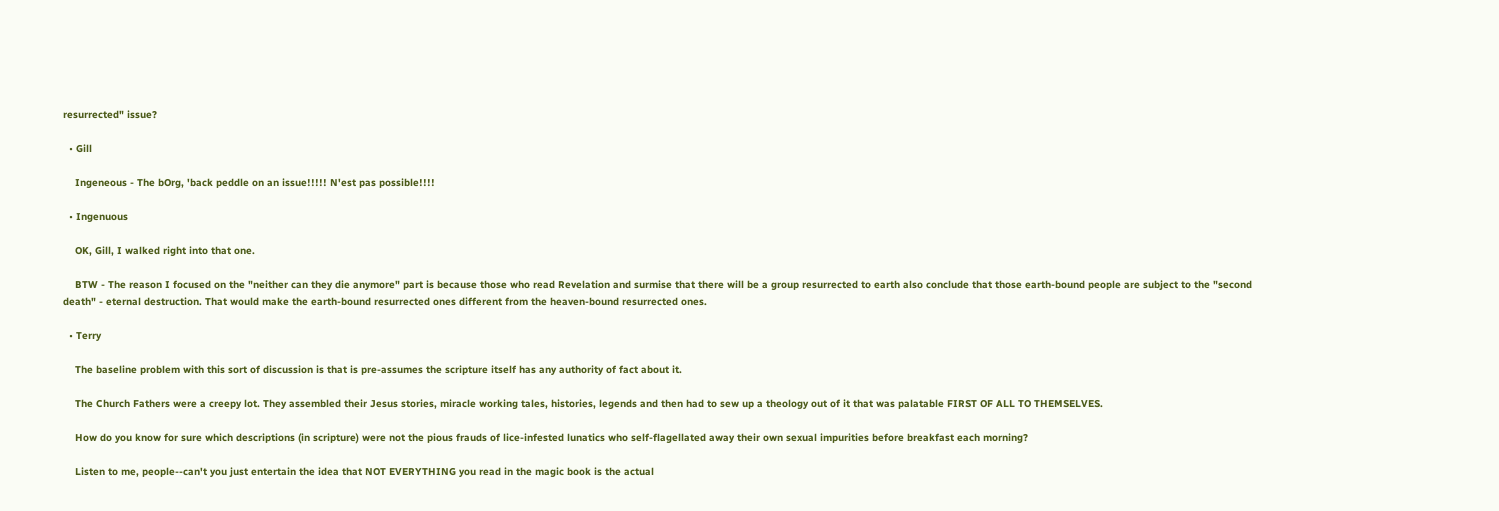resurrected" issue?

  • Gill

    Ingeneous - The bOrg, 'back peddle on an issue!!!!! N'est pas possible!!!!

  • Ingenuous

    OK, Gill, I walked right into that one.

    BTW - The reason I focused on the "neither can they die anymore" part is because those who read Revelation and surmise that there will be a group resurrected to earth also conclude that those earth-bound people are subject to the "second death" - eternal destruction. That would make the earth-bound resurrected ones different from the heaven-bound resurrected ones.

  • Terry

    The baseline problem with this sort of discussion is that is pre-assumes the scripture itself has any authority of fact about it.

    The Church Fathers were a creepy lot. They assembled their Jesus stories, miracle working tales, histories, legends and then had to sew up a theology out of it that was palatable FIRST OF ALL TO THEMSELVES.

    How do you know for sure which descriptions (in scripture) were not the pious frauds of lice-infested lunatics who self-flagellated away their own sexual impurities before breakfast each morning?

    Listen to me, people--can't you just entertain the idea that NOT EVERYTHING you read in the magic book is the actual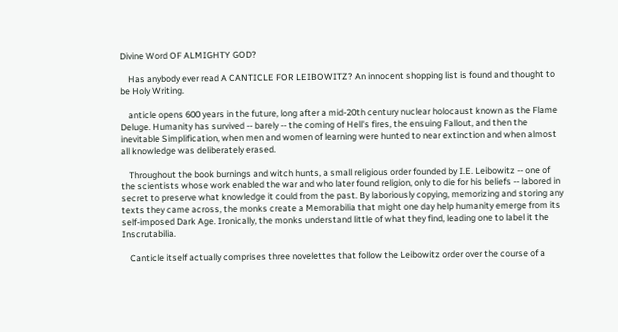Divine Word OF ALMIGHTY GOD?

    Has anybody ever read A CANTICLE FOR LEIBOWITZ? An innocent shopping list is found and thought to be Holy Writing.

    anticle opens 600 years in the future, long after a mid-20th century nuclear holocaust known as the Flame Deluge. Humanity has survived -- barely -- the coming of Hell's fires, the ensuing Fallout, and then the inevitable Simplification, when men and women of learning were hunted to near extinction and when almost all knowledge was deliberately erased.

    Throughout the book burnings and witch hunts, a small religious order founded by I.E. Leibowitz -- one of the scientists whose work enabled the war and who later found religion, only to die for his beliefs -- labored in secret to preserve what knowledge it could from the past. By laboriously copying, memorizing and storing any texts they came across, the monks create a Memorabilia that might one day help humanity emerge from its self-imposed Dark Age. Ironically, the monks understand little of what they find, leading one to label it the Inscrutabilia.

    Canticle itself actually comprises three novelettes that follow the Leibowitz order over the course of a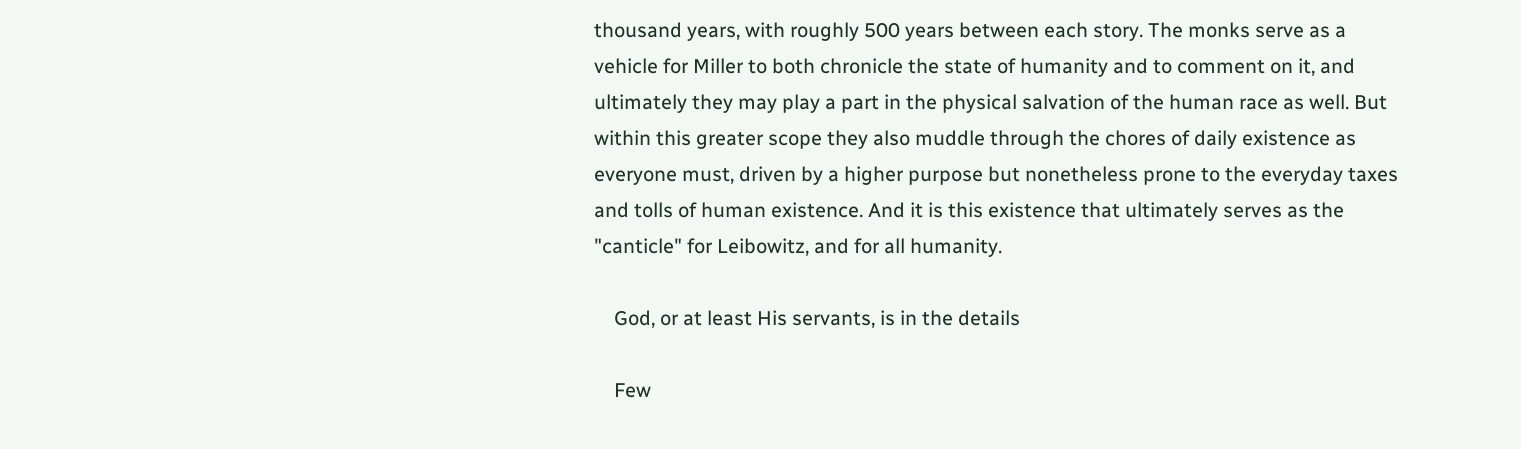thousand years, with roughly 500 years between each story. The monks serve as a vehicle for Miller to both chronicle the state of humanity and to comment on it, and ultimately they may play a part in the physical salvation of the human race as well. But within this greater scope they also muddle through the chores of daily existence as everyone must, driven by a higher purpose but nonetheless prone to the everyday taxes and tolls of human existence. And it is this existence that ultimately serves as the "canticle" for Leibowitz, and for all humanity.

    God, or at least His servants, is in the details

    Few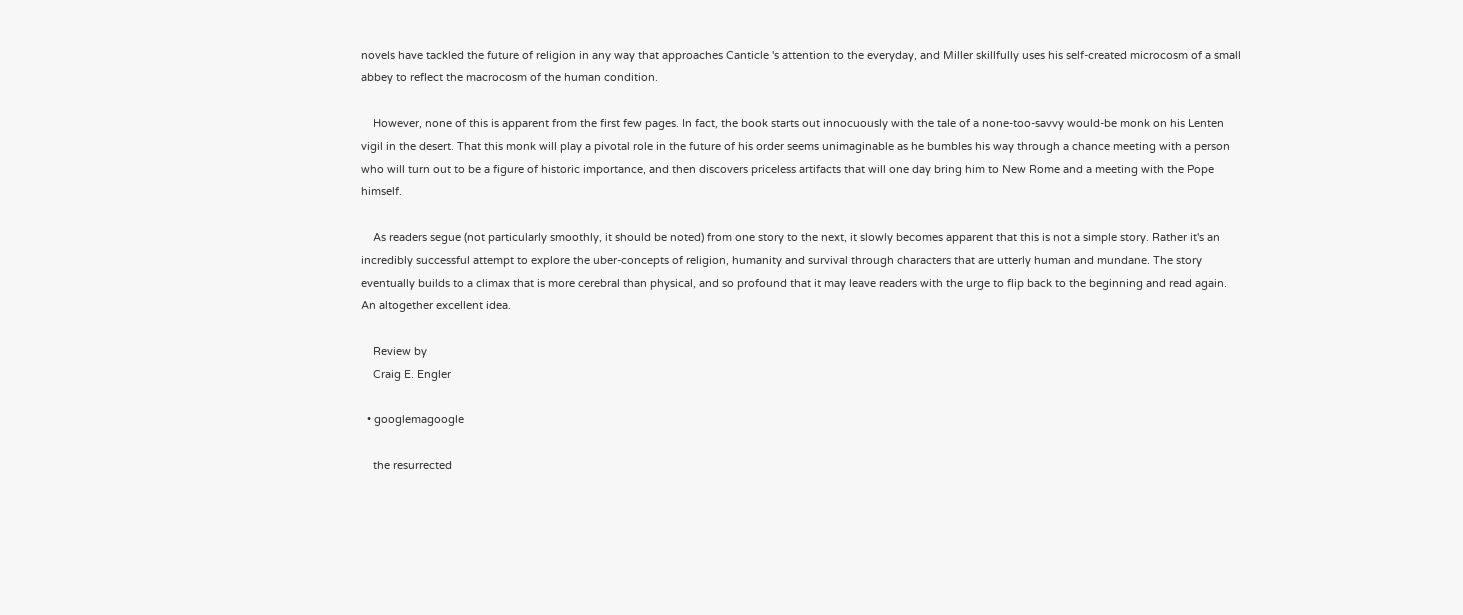novels have tackled the future of religion in any way that approaches Canticle 's attention to the everyday, and Miller skillfully uses his self-created microcosm of a small abbey to reflect the macrocosm of the human condition.

    However, none of this is apparent from the first few pages. In fact, the book starts out innocuously with the tale of a none-too-savvy would-be monk on his Lenten vigil in the desert. That this monk will play a pivotal role in the future of his order seems unimaginable as he bumbles his way through a chance meeting with a person who will turn out to be a figure of historic importance, and then discovers priceless artifacts that will one day bring him to New Rome and a meeting with the Pope himself.

    As readers segue (not particularly smoothly, it should be noted) from one story to the next, it slowly becomes apparent that this is not a simple story. Rather it's an incredibly successful attempt to explore the uber-concepts of religion, humanity and survival through characters that are utterly human and mundane. The story eventually builds to a climax that is more cerebral than physical, and so profound that it may leave readers with the urge to flip back to the beginning and read again. An altogether excellent idea.

    Review by
    Craig E. Engler

  • googlemagoogle

    the resurrected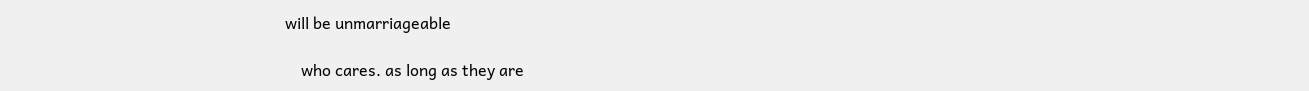will be unmarriageable

    who cares. as long as they are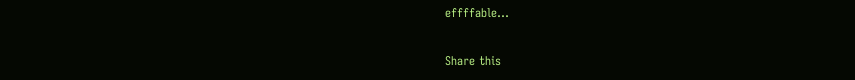effffable...

Share this